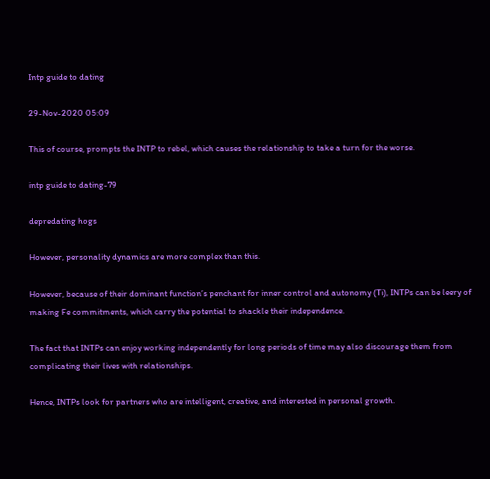Intp guide to dating

29-Nov-2020 05:09

This of course, prompts the INTP to rebel, which causes the relationship to take a turn for the worse.

intp guide to dating-79

depredating hogs

However, personality dynamics are more complex than this.

However, because of their dominant function’s penchant for inner control and autonomy (Ti), INTPs can be leery of making Fe commitments, which carry the potential to shackle their independence.

The fact that INTPs can enjoy working independently for long periods of time may also discourage them from complicating their lives with relationships.

Hence, INTPs look for partners who are intelligent, creative, and interested in personal growth.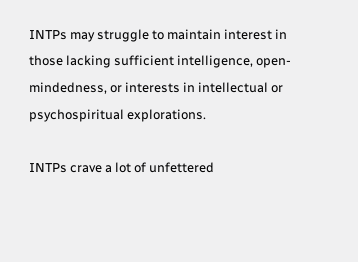INTPs may struggle to maintain interest in those lacking sufficient intelligence, open-mindedness, or interests in intellectual or psychospiritual explorations.

INTPs crave a lot of unfettered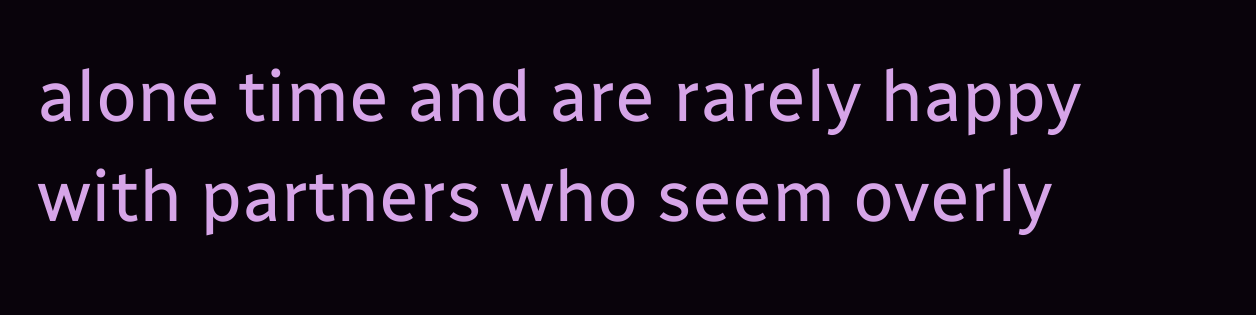alone time and are rarely happy with partners who seem overly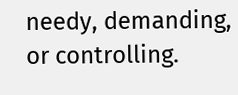needy, demanding, or controlling.